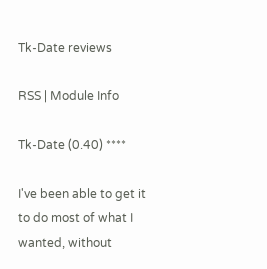Tk-Date reviews

RSS | Module Info

Tk-Date (0.40) ****

I've been able to get it to do most of what I wanted, without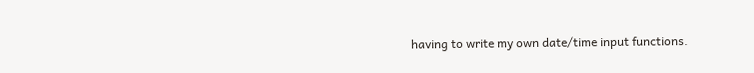having to write my own date/time input functions.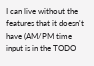I can live without the features that it doesn't have (AM/PM time input is in the TODO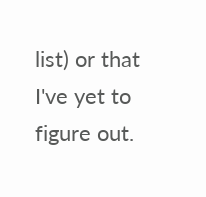list) or that I've yet to figure out.